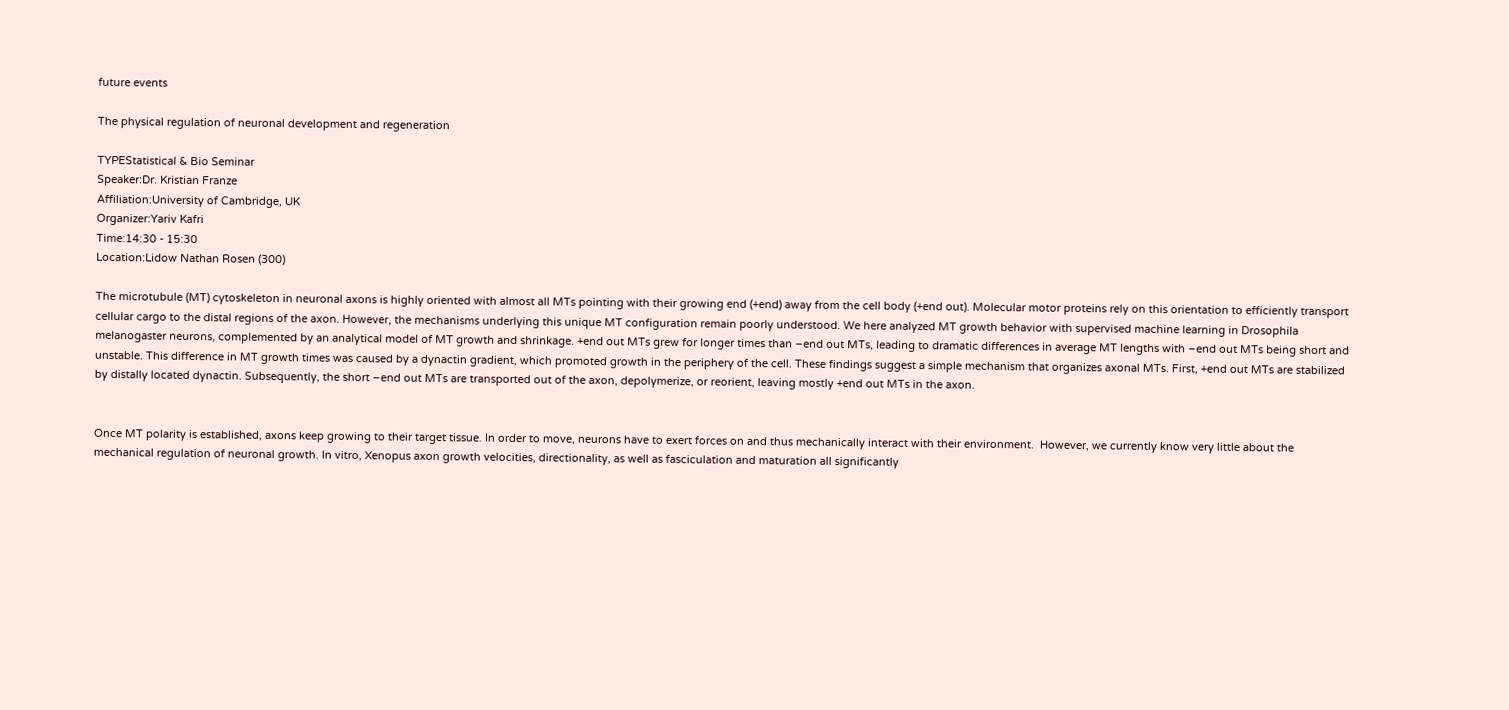future events

The physical regulation of neuronal development and regeneration

TYPEStatistical & Bio Seminar
Speaker:Dr. Kristian Franze
Affiliation:University of Cambridge, UK
Organizer:Yariv Kafri
Time:14:30 - 15:30
Location:Lidow Nathan Rosen (300)

The microtubule (MT) cytoskeleton in neuronal axons is highly oriented with almost all MTs pointing with their growing end (+end) away from the cell body (+end out). Molecular motor proteins rely on this orientation to efficiently transport cellular cargo to the distal regions of the axon. However, the mechanisms underlying this unique MT configuration remain poorly understood. We here analyzed MT growth behavior with supervised machine learning in Drosophila melanogaster neurons, complemented by an analytical model of MT growth and shrinkage. +end out MTs grew for longer times than –end out MTs, leading to dramatic differences in average MT lengths with –end out MTs being short and unstable. This difference in MT growth times was caused by a dynactin gradient, which promoted growth in the periphery of the cell. These findings suggest a simple mechanism that organizes axonal MTs. First, +end out MTs are stabilized by distally located dynactin. Subsequently, the short –end out MTs are transported out of the axon, depolymerize, or reorient, leaving mostly +end out MTs in the axon.


Once MT polarity is established, axons keep growing to their target tissue. In order to move, neurons have to exert forces on and thus mechanically interact with their environment.  However, we currently know very little about the mechanical regulation of neuronal growth. In vitro, Xenopus axon growth velocities, directionality, as well as fasciculation and maturation all significantly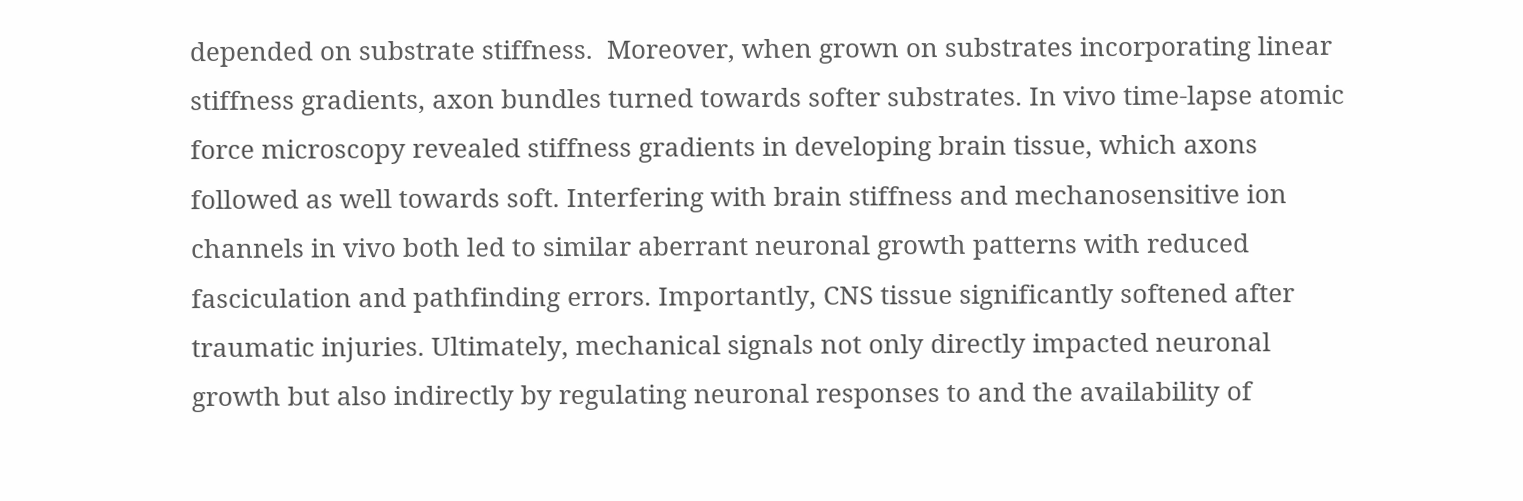depended on substrate stiffness.  Moreover, when grown on substrates incorporating linear stiffness gradients, axon bundles turned towards softer substrates. In vivo time-lapse atomic force microscopy revealed stiffness gradients in developing brain tissue, which axons followed as well towards soft. Interfering with brain stiffness and mechanosensitive ion channels in vivo both led to similar aberrant neuronal growth patterns with reduced fasciculation and pathfinding errors. Importantly, CNS tissue significantly softened after traumatic injuries. Ultimately, mechanical signals not only directly impacted neuronal growth but also indirectly by regulating neuronal responses to and the availability of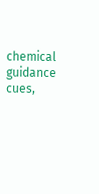chemical guidance cues,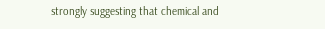strongly suggesting that chemical and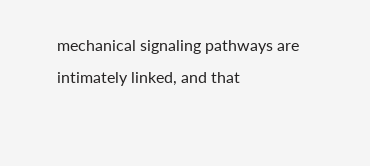mechanical signaling pathways are intimately linked, and that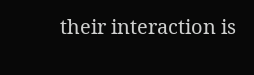their interaction is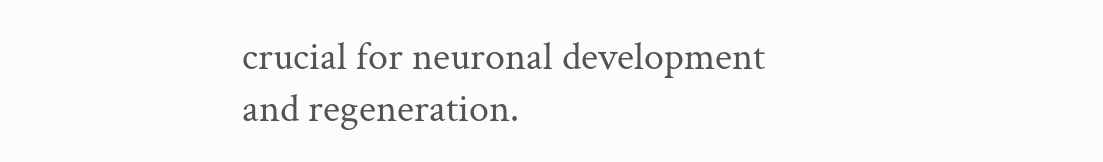crucial for neuronal development and regeneration.